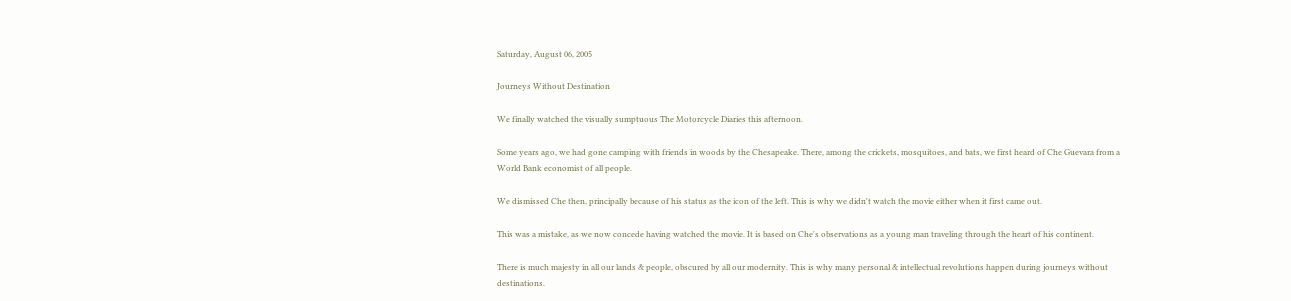Saturday, August 06, 2005

Journeys Without Destination

We finally watched the visually sumptuous The Motorcycle Diaries this afternoon.

Some years ago, we had gone camping with friends in woods by the Chesapeake. There, among the crickets, mosquitoes, and bats, we first heard of Che Guevara from a World Bank economist of all people.

We dismissed Che then, principally because of his status as the icon of the left. This is why we didn't watch the movie either when it first came out.

This was a mistake, as we now concede having watched the movie. It is based on Che's observations as a young man traveling through the heart of his continent.

There is much majesty in all our lands & people, obscured by all our modernity. This is why many personal & intellectual revolutions happen during journeys without destinations.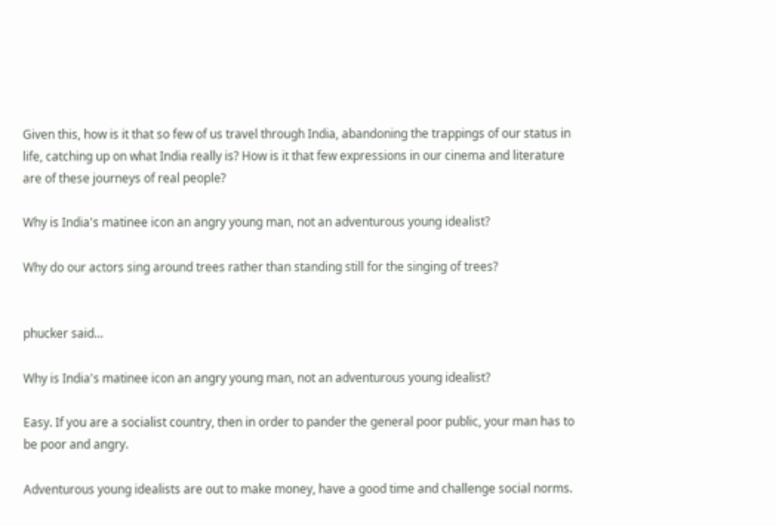Given this, how is it that so few of us travel through India, abandoning the trappings of our status in life, catching up on what India really is? How is it that few expressions in our cinema and literature are of these journeys of real people?

Why is India's matinee icon an angry young man, not an adventurous young idealist?

Why do our actors sing around trees rather than standing still for the singing of trees?


phucker said...

Why is India's matinee icon an angry young man, not an adventurous young idealist?

Easy. If you are a socialist country, then in order to pander the general poor public, your man has to be poor and angry.

Adventurous young idealists are out to make money, have a good time and challenge social norms.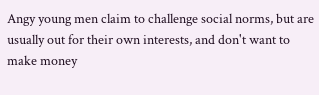Angy young men claim to challenge social norms, but are usually out for their own interests, and don't want to make money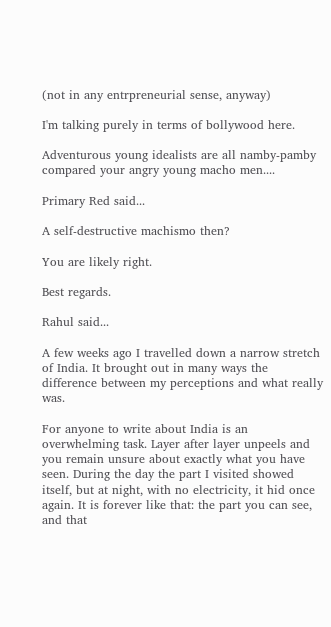(not in any entrpreneurial sense, anyway)

I'm talking purely in terms of bollywood here.

Adventurous young idealists are all namby-pamby compared your angry young macho men....

Primary Red said...

A self-destructive machismo then?

You are likely right.

Best regards.

Rahul said...

A few weeks ago I travelled down a narrow stretch of India. It brought out in many ways the difference between my perceptions and what really was.

For anyone to write about India is an overwhelming task. Layer after layer unpeels and you remain unsure about exactly what you have seen. During the day the part I visited showed itself, but at night, with no electricity, it hid once again. It is forever like that: the part you can see, and that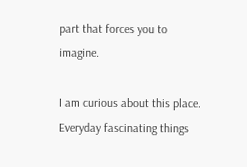part that forces you to imagine.

I am curious about this place. Everyday fascinating things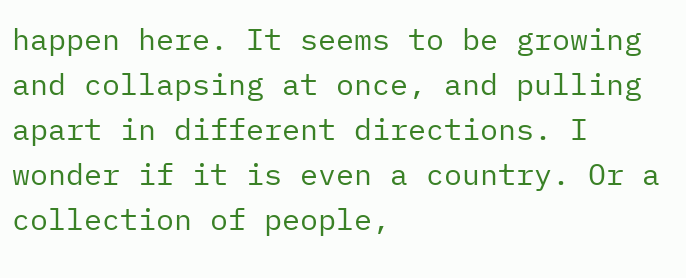happen here. It seems to be growing and collapsing at once, and pulling apart in different directions. I wonder if it is even a country. Or a collection of people,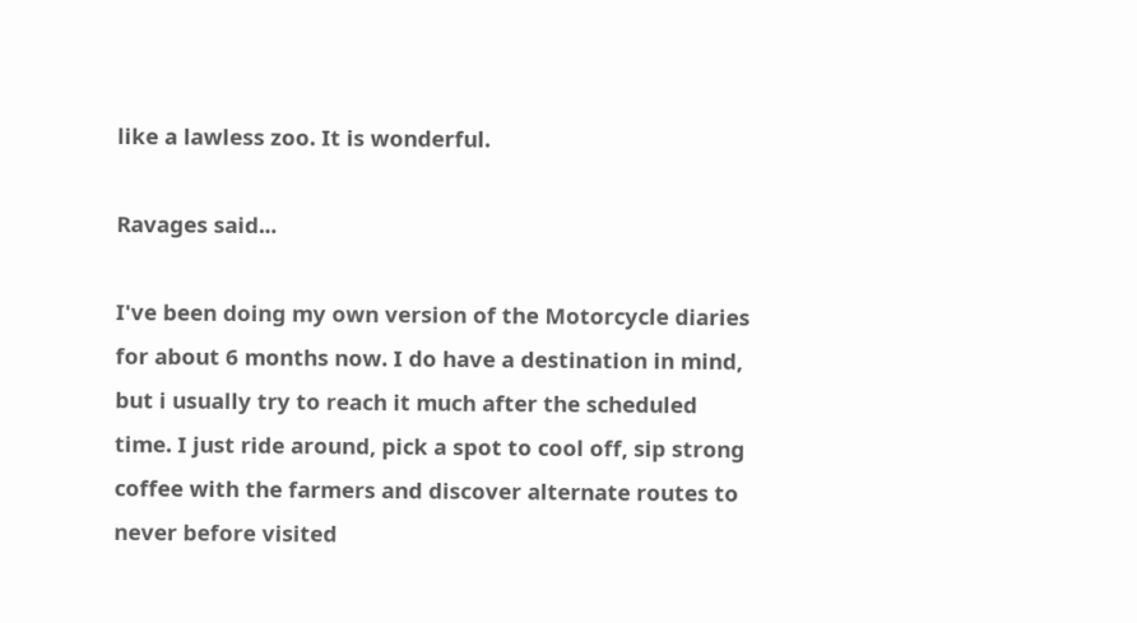like a lawless zoo. It is wonderful.

Ravages said...

I've been doing my own version of the Motorcycle diaries for about 6 months now. I do have a destination in mind, but i usually try to reach it much after the scheduled time. I just ride around, pick a spot to cool off, sip strong coffee with the farmers and discover alternate routes to never before visited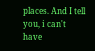places. And I tell you, i can't have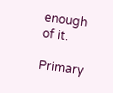enough of it.

Primary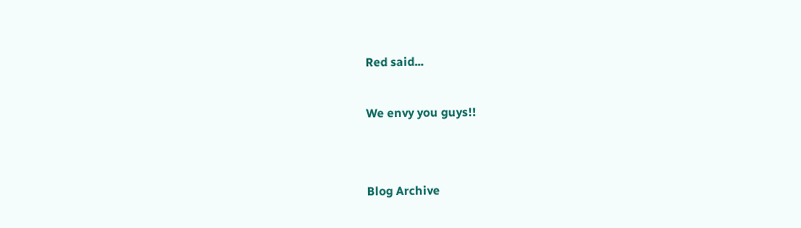Red said...

We envy you guys!!


Blog Archive